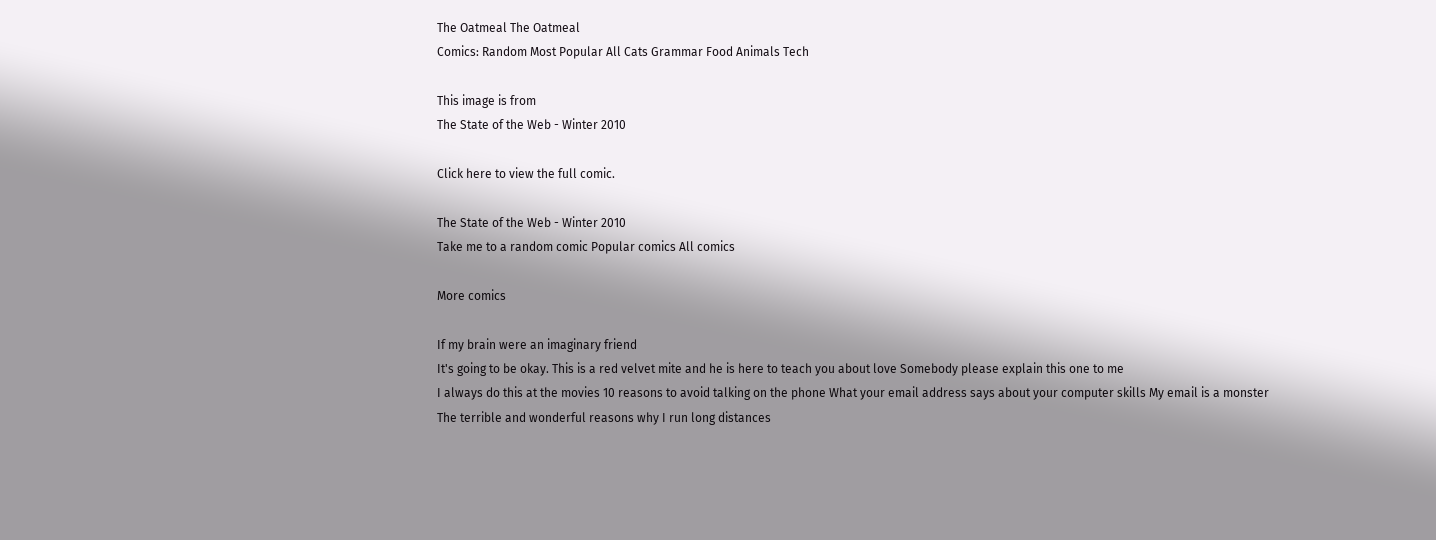The Oatmeal The Oatmeal
Comics: Random Most Popular All Cats Grammar Food Animals Tech

This image is from
The State of the Web - Winter 2010

Click here to view the full comic.

The State of the Web - Winter 2010
Take me to a random comic Popular comics All comics

More comics

If my brain were an imaginary friend
It's going to be okay. This is a red velvet mite and he is here to teach you about love Somebody please explain this one to me
I always do this at the movies 10 reasons to avoid talking on the phone What your email address says about your computer skills My email is a monster
The terrible and wonderful reasons why I run long distances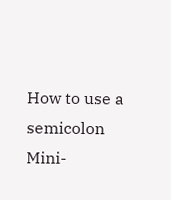How to use a semicolon Mini-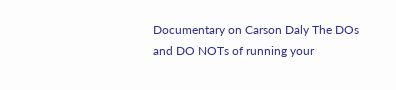Documentary on Carson Daly The DOs and DO NOTs of running your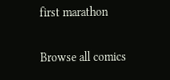first marathon

Browse all comics